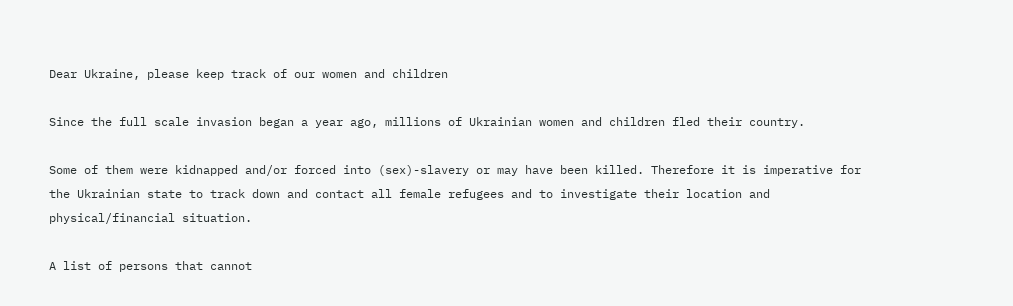Dear Ukraine, please keep track of our women and children

Since the full scale invasion began a year ago, millions of Ukrainian women and children fled their country.

Some of them were kidnapped and/or forced into (sex)-slavery or may have been killed. Therefore it is imperative for the Ukrainian state to track down and contact all female refugees and to investigate their location and physical/financial situation.

A list of persons that cannot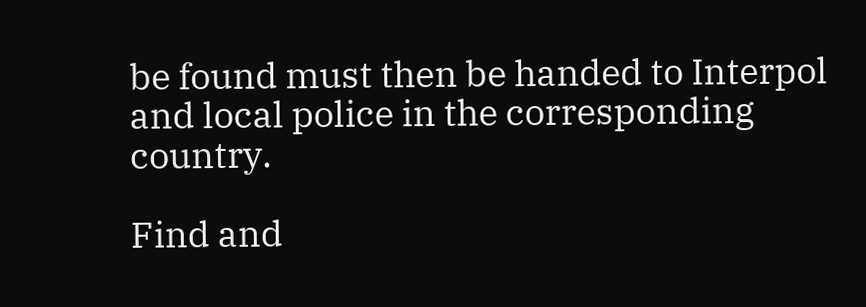be found must then be handed to Interpol and local police in the corresponding country.

Find and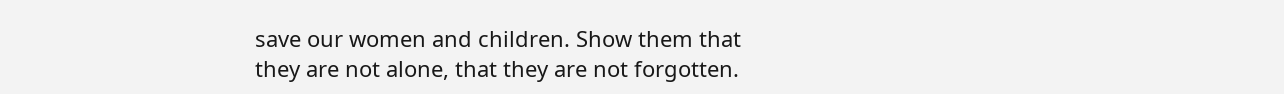save our women and children. Show them that they are not alone, that they are not forgotten.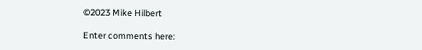©2023 Mike Hilbert

Enter comments here: